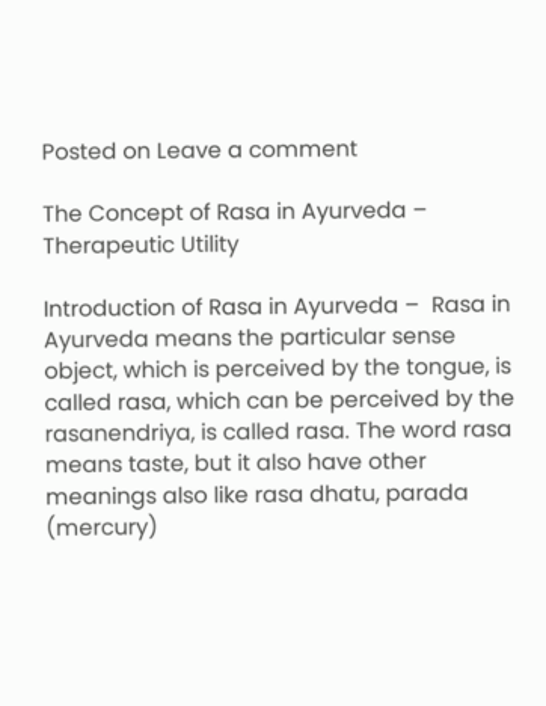Posted on Leave a comment

The Concept of Rasa in Ayurveda – Therapeutic Utility

Introduction of Rasa in Ayurveda –  Rasa in Ayurveda means the particular sense object, which is perceived by the tongue, is called rasa, which can be perceived by the rasanendriya, is called rasa. The word rasa means taste, but it also have other meanings also like rasa dhatu, parada (mercury)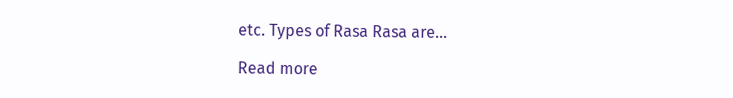etc. Types of Rasa Rasa are…

Read more